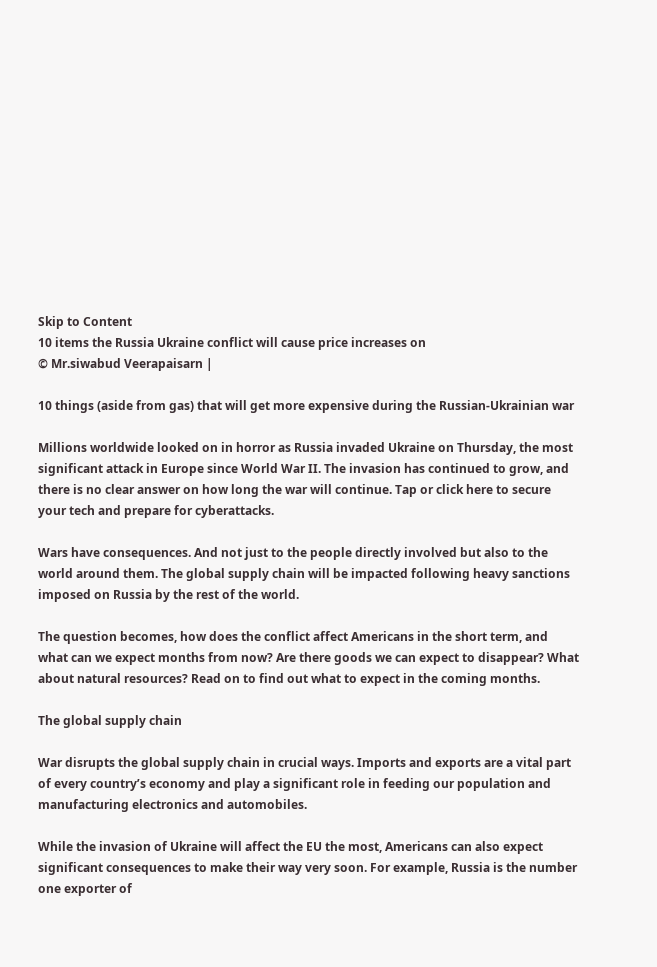Skip to Content
10 items the Russia Ukraine conflict will cause price increases on
© Mr.siwabud Veerapaisarn |

10 things (aside from gas) that will get more expensive during the Russian-Ukrainian war

Millions worldwide looked on in horror as Russia invaded Ukraine on Thursday, the most significant attack in Europe since World War II. The invasion has continued to grow, and there is no clear answer on how long the war will continue. Tap or click here to secure your tech and prepare for cyberattacks.

Wars have consequences. And not just to the people directly involved but also to the world around them. The global supply chain will be impacted following heavy sanctions imposed on Russia by the rest of the world.

The question becomes, how does the conflict affect Americans in the short term, and what can we expect months from now? Are there goods we can expect to disappear? What about natural resources? Read on to find out what to expect in the coming months.

The global supply chain

War disrupts the global supply chain in crucial ways. Imports and exports are a vital part of every country’s economy and play a significant role in feeding our population and manufacturing electronics and automobiles.

While the invasion of Ukraine will affect the EU the most, Americans can also expect significant consequences to make their way very soon. For example, Russia is the number one exporter of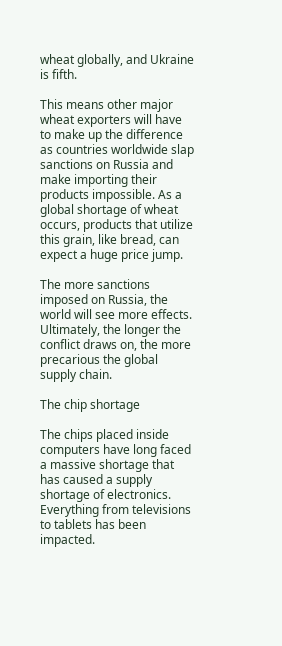wheat globally, and Ukraine is fifth.

This means other major wheat exporters will have to make up the difference as countries worldwide slap sanctions on Russia and make importing their products impossible. As a global shortage of wheat occurs, products that utilize this grain, like bread, can expect a huge price jump.

The more sanctions imposed on Russia, the world will see more effects. Ultimately, the longer the conflict draws on, the more precarious the global supply chain.

The chip shortage

The chips placed inside computers have long faced a massive shortage that has caused a supply shortage of electronics. Everything from televisions to tablets has been impacted.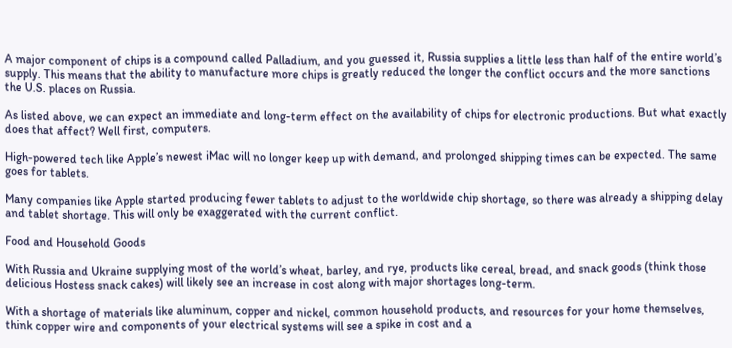A major component of chips is a compound called Palladium, and you guessed it, Russia supplies a little less than half of the entire world’s supply. This means that the ability to manufacture more chips is greatly reduced the longer the conflict occurs and the more sanctions the U.S. places on Russia.

As listed above, we can expect an immediate and long-term effect on the availability of chips for electronic productions. But what exactly does that affect? Well first, computers.

High-powered tech like Apple’s newest iMac will no longer keep up with demand, and prolonged shipping times can be expected. The same goes for tablets.

Many companies like Apple started producing fewer tablets to adjust to the worldwide chip shortage, so there was already a shipping delay and tablet shortage. This will only be exaggerated with the current conflict.

Food and Household Goods

With Russia and Ukraine supplying most of the world’s wheat, barley, and rye, products like cereal, bread, and snack goods (think those delicious Hostess snack cakes) will likely see an increase in cost along with major shortages long-term.

With a shortage of materials like aluminum, copper and nickel, common household products, and resources for your home themselves, think copper wire and components of your electrical systems will see a spike in cost and a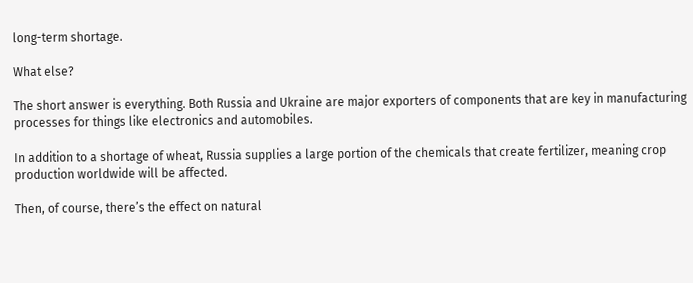long-term shortage.

What else?

The short answer is everything. Both Russia and Ukraine are major exporters of components that are key in manufacturing processes for things like electronics and automobiles.

In addition to a shortage of wheat, Russia supplies a large portion of the chemicals that create fertilizer, meaning crop production worldwide will be affected.

Then, of course, there’s the effect on natural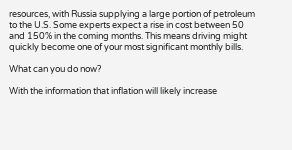resources, with Russia supplying a large portion of petroleum to the U.S. Some experts expect a rise in cost between 50 and 150% in the coming months. This means driving might quickly become one of your most significant monthly bills.

What can you do now?

With the information that inflation will likely increase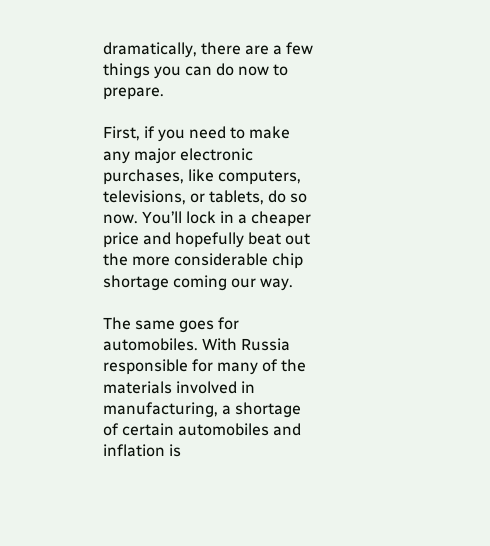dramatically, there are a few things you can do now to prepare.

First, if you need to make any major electronic purchases, like computers, televisions, or tablets, do so now. You’ll lock in a cheaper price and hopefully beat out the more considerable chip shortage coming our way.

The same goes for automobiles. With Russia responsible for many of the materials involved in manufacturing, a shortage of certain automobiles and inflation is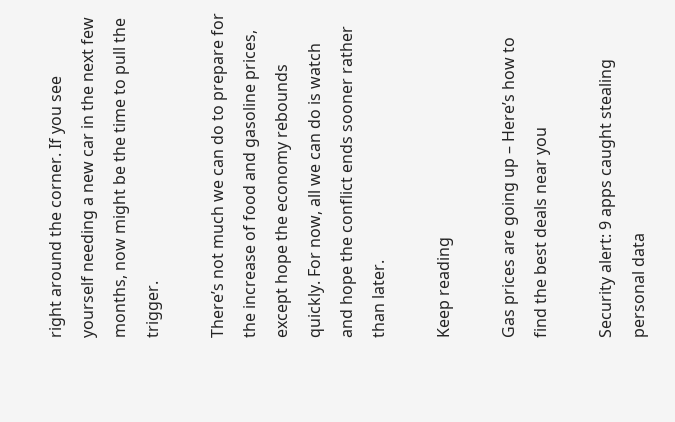right around the corner. If you see yourself needing a new car in the next few months, now might be the time to pull the trigger.

There’s not much we can do to prepare for the increase of food and gasoline prices, except hope the economy rebounds quickly. For now, all we can do is watch and hope the conflict ends sooner rather than later.

Keep reading

Gas prices are going up – Here’s how to find the best deals near you

Security alert: 9 apps caught stealing personal data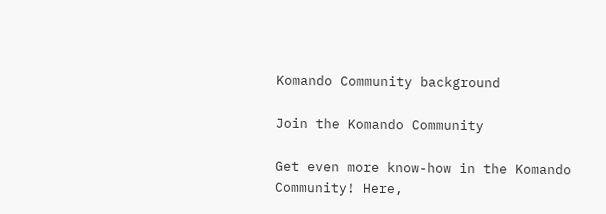Komando Community background

Join the Komando Community

Get even more know-how in the Komando Community! Here,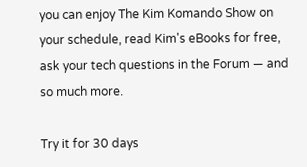you can enjoy The Kim Komando Show on your schedule, read Kim's eBooks for free, ask your tech questions in the Forum — and so much more.

Try it for 30 days